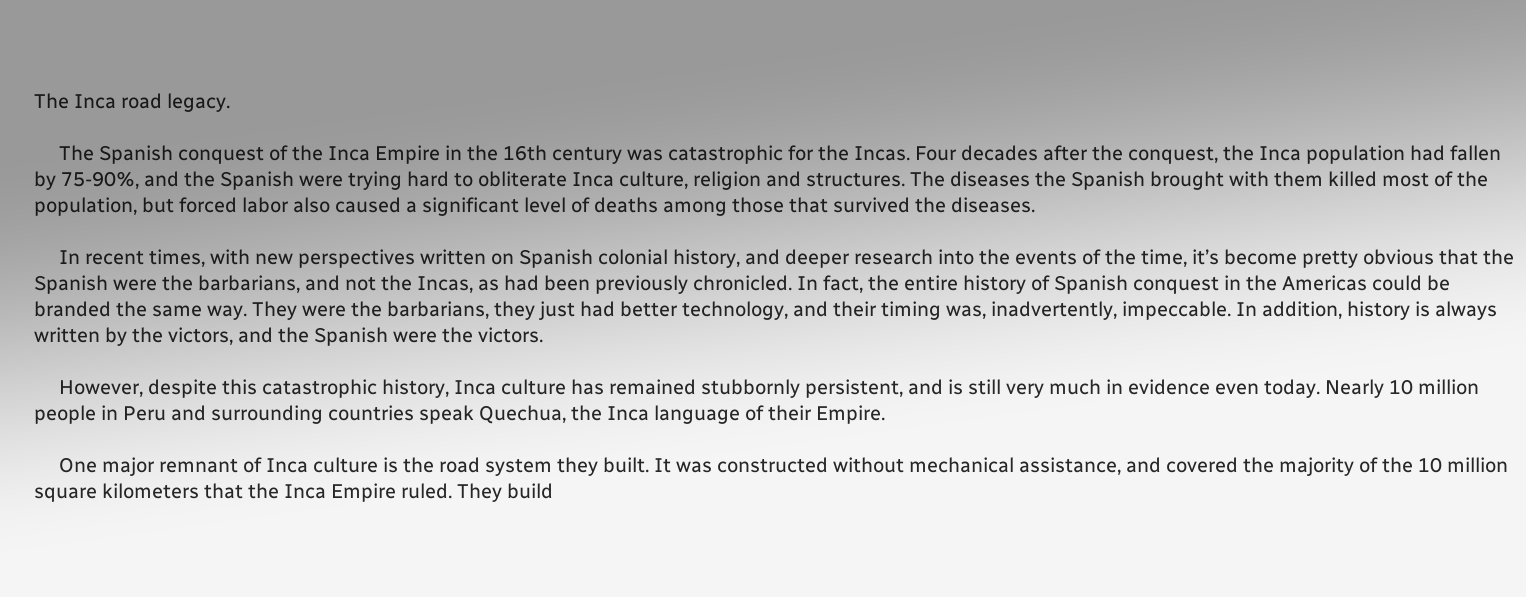The Inca road legacy.

     The Spanish conquest of the Inca Empire in the 16th century was catastrophic for the Incas. Four decades after the conquest, the Inca population had fallen by 75-90%, and the Spanish were trying hard to obliterate Inca culture, religion and structures. The diseases the Spanish brought with them killed most of the population, but forced labor also caused a significant level of deaths among those that survived the diseases.

     In recent times, with new perspectives written on Spanish colonial history, and deeper research into the events of the time, it’s become pretty obvious that the Spanish were the barbarians, and not the Incas, as had been previously chronicled. In fact, the entire history of Spanish conquest in the Americas could be branded the same way. They were the barbarians, they just had better technology, and their timing was, inadvertently, impeccable. In addition, history is always written by the victors, and the Spanish were the victors.

     However, despite this catastrophic history, Inca culture has remained stubbornly persistent, and is still very much in evidence even today. Nearly 10 million people in Peru and surrounding countries speak Quechua, the Inca language of their Empire.

     One major remnant of Inca culture is the road system they built. It was constructed without mechanical assistance, and covered the majority of the 10 million square kilometers that the Inca Empire ruled. They build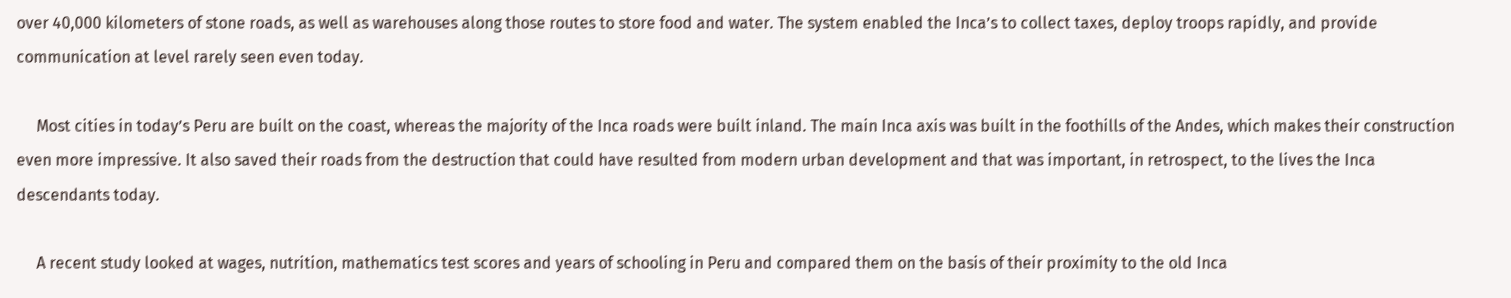over 40,000 kilometers of stone roads, as well as warehouses along those routes to store food and water. The system enabled the Inca’s to collect taxes, deploy troops rapidly, and provide communication at level rarely seen even today.

     Most cities in today’s Peru are built on the coast, whereas the majority of the Inca roads were built inland. The main Inca axis was built in the foothills of the Andes, which makes their construction even more impressive. It also saved their roads from the destruction that could have resulted from modern urban development and that was important, in retrospect, to the lives the Inca descendants today.

     A recent study looked at wages, nutrition, mathematics test scores and years of schooling in Peru and compared them on the basis of their proximity to the old Inca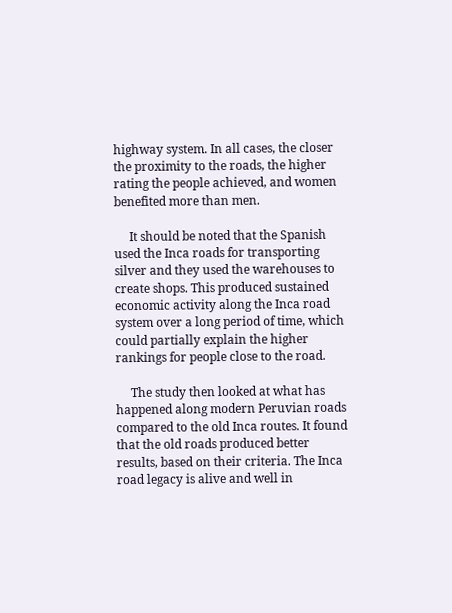highway system. In all cases, the closer the proximity to the roads, the higher rating the people achieved, and women benefited more than men.

     It should be noted that the Spanish used the Inca roads for transporting silver and they used the warehouses to create shops. This produced sustained economic activity along the Inca road system over a long period of time, which could partially explain the higher rankings for people close to the road.

     The study then looked at what has happened along modern Peruvian roads compared to the old Inca routes. It found that the old roads produced better results, based on their criteria. The Inca road legacy is alive and well in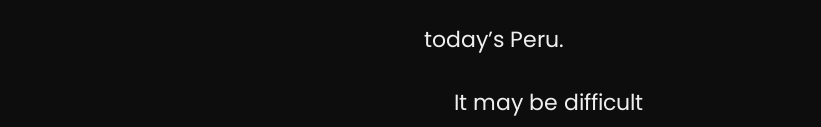today’s Peru.

     It may be difficult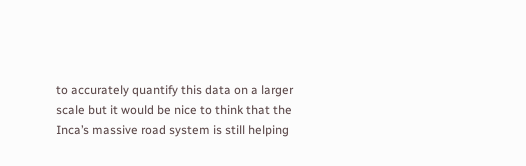to accurately quantify this data on a larger scale but it would be nice to think that the Inca’s massive road system is still helping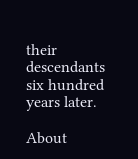their descendants six hundred years later.

About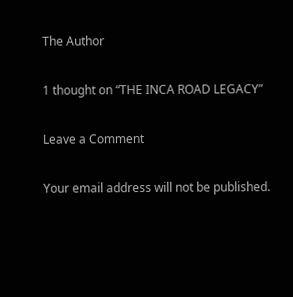The Author

1 thought on “THE INCA ROAD LEGACY”

Leave a Comment

Your email address will not be published.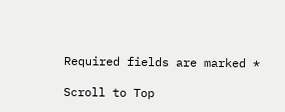Required fields are marked *

Scroll to Top